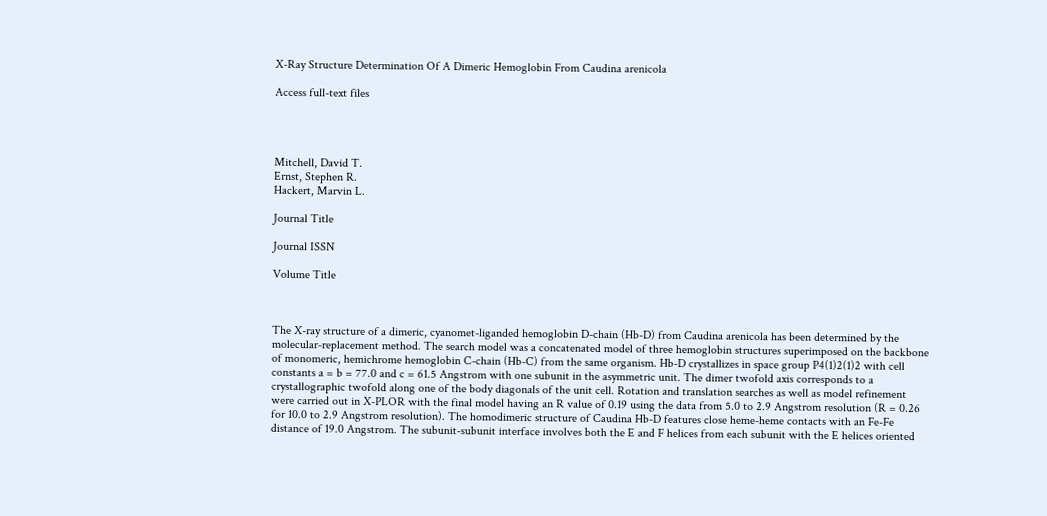X-Ray Structure Determination Of A Dimeric Hemoglobin From Caudina arenicola

Access full-text files




Mitchell, David T.
Ernst, Stephen R.
Hackert, Marvin L.

Journal Title

Journal ISSN

Volume Title



The X-ray structure of a dimeric, cyanomet-liganded hemoglobin D-chain (Hb-D) from Caudina arenicola has been determined by the molecular-replacement method. The search model was a concatenated model of three hemoglobin structures superimposed on the backbone of monomeric, hemichrome hemoglobin C-chain (Hb-C) from the same organism. Hb-D crystallizes in space group P4(1)2(1)2 with cell constants a = b = 77.0 and c = 61.5 Angstrom with one subunit in the asymmetric unit. The dimer twofold axis corresponds to a crystallographic twofold along one of the body diagonals of the unit cell. Rotation and translation searches as well as model refinement were carried out in X-PLOR with the final model having an R value of 0.19 using the data from 5.0 to 2.9 Angstrom resolution (R = 0.26 for 10.0 to 2.9 Angstrom resolution). The homodimeric structure of Caudina Hb-D features close heme-heme contacts with an Fe-Fe distance of 19.0 Angstrom. The subunit-subunit interface involves both the E and F helices from each subunit with the E helices oriented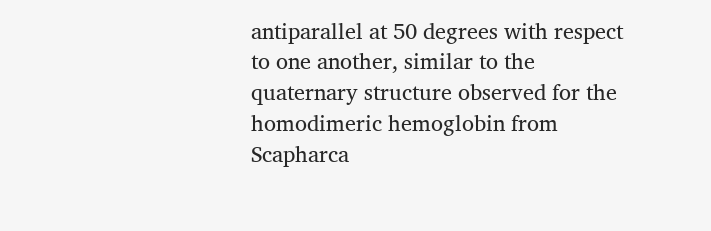antiparallel at 50 degrees with respect to one another, similar to the quaternary structure observed for the homodimeric hemoglobin from Scapharca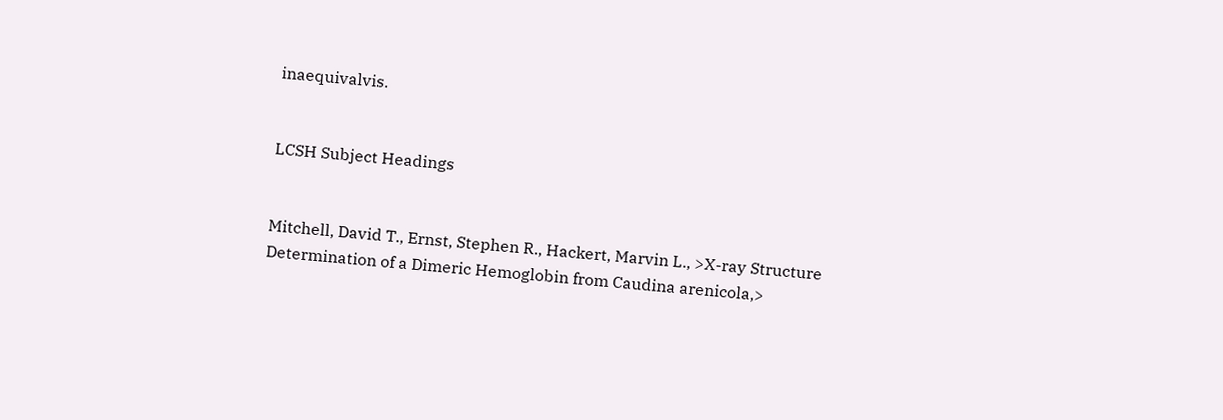inaequivalvis.


LCSH Subject Headings


Mitchell, David T., Ernst, Stephen R., Hackert, Marvin L., >X-ray Structure Determination of a Dimeric Hemoglobin from Caudina arenicola,>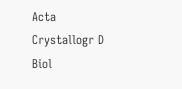Acta Crystallogr D Biol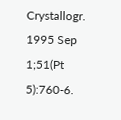Crystallogr. 1995 Sep 1;51(Pt 5):760-6.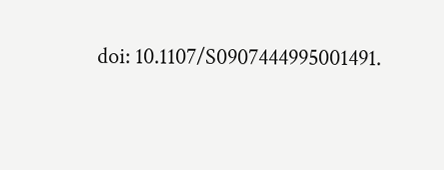doi: 10.1107/S0907444995001491.